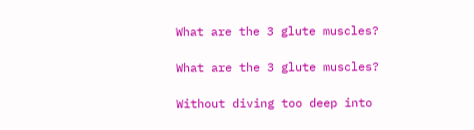What are the 3 glute muscles?

What are the 3 glute muscles?

Without diving too deep into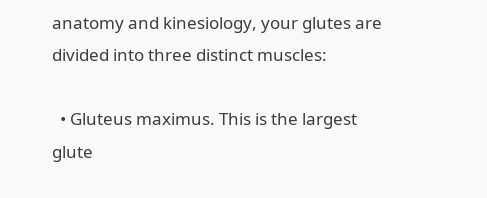anatomy and kinesiology, your glutes are divided into three distinct muscles:

  • Gluteus maximus. This is the largest glute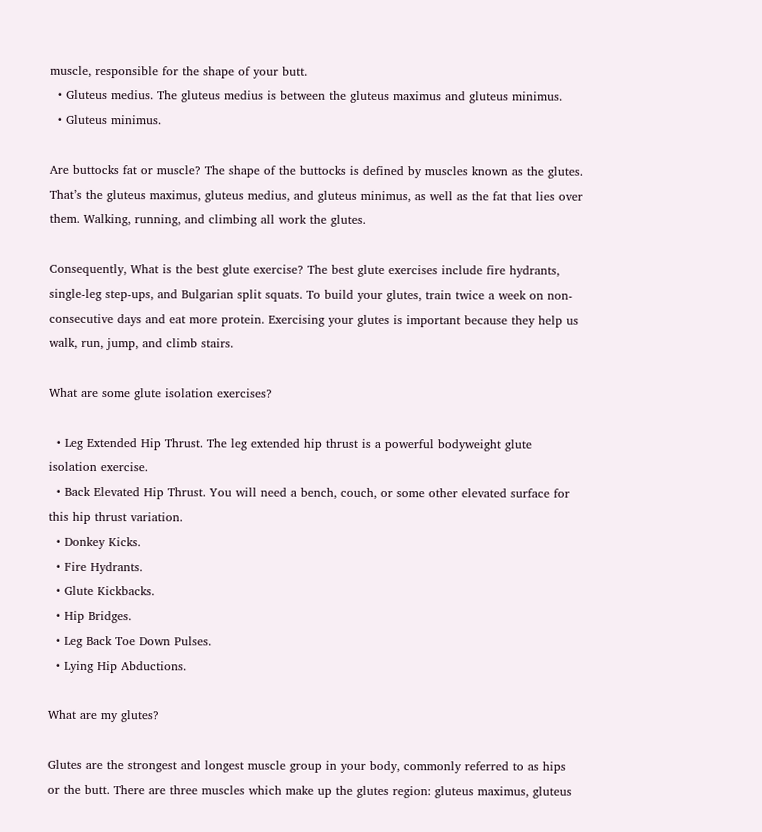muscle, responsible for the shape of your butt.
  • Gluteus medius. The gluteus medius is between the gluteus maximus and gluteus minimus.
  • Gluteus minimus.

Are buttocks fat or muscle? The shape of the buttocks is defined by muscles known as the glutes. That’s the gluteus maximus, gluteus medius, and gluteus minimus, as well as the fat that lies over them. Walking, running, and climbing all work the glutes.

Consequently, What is the best glute exercise? The best glute exercises include fire hydrants, single-leg step-ups, and Bulgarian split squats. To build your glutes, train twice a week on non-consecutive days and eat more protein. Exercising your glutes is important because they help us walk, run, jump, and climb stairs.

What are some glute isolation exercises?

  • Leg Extended Hip Thrust. The leg extended hip thrust is a powerful bodyweight glute isolation exercise.
  • Back Elevated Hip Thrust. You will need a bench, couch, or some other elevated surface for this hip thrust variation.
  • Donkey Kicks.
  • Fire Hydrants.
  • Glute Kickbacks.
  • Hip Bridges.
  • Leg Back Toe Down Pulses.
  • Lying Hip Abductions.

What are my glutes?

Glutes are the strongest and longest muscle group in your body, commonly referred to as hips or the butt. There are three muscles which make up the glutes region: gluteus maximus, gluteus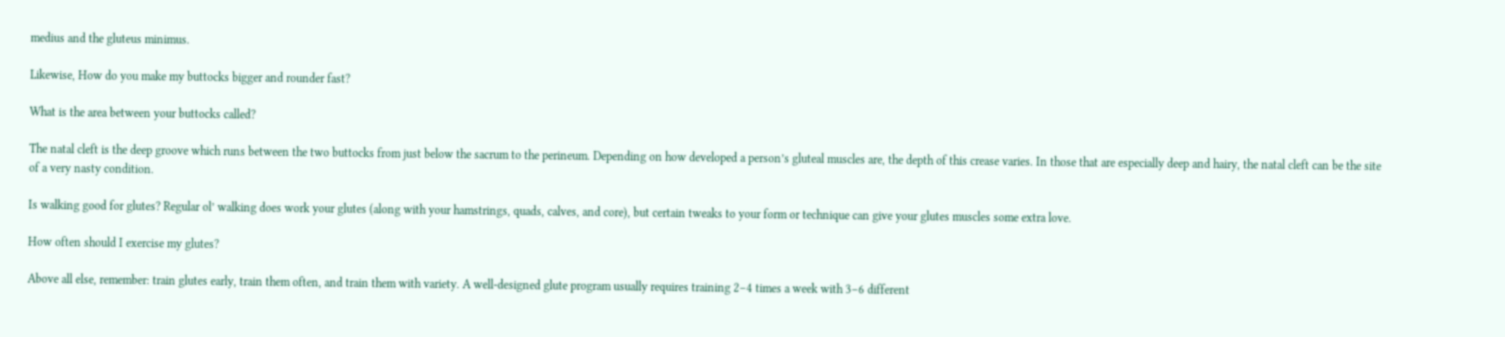medius and the gluteus minimus.

Likewise, How do you make my buttocks bigger and rounder fast?

What is the area between your buttocks called?

The natal cleft is the deep groove which runs between the two buttocks from just below the sacrum to the perineum. Depending on how developed a person’s gluteal muscles are, the depth of this crease varies. In those that are especially deep and hairy, the natal cleft can be the site of a very nasty condition.

Is walking good for glutes? Regular ol’ walking does work your glutes (along with your hamstrings, quads, calves, and core), but certain tweaks to your form or technique can give your glutes muscles some extra love.

How often should I exercise my glutes?

Above all else, remember: train glutes early, train them often, and train them with variety. A well-designed glute program usually requires training 2–4 times a week with 3–6 different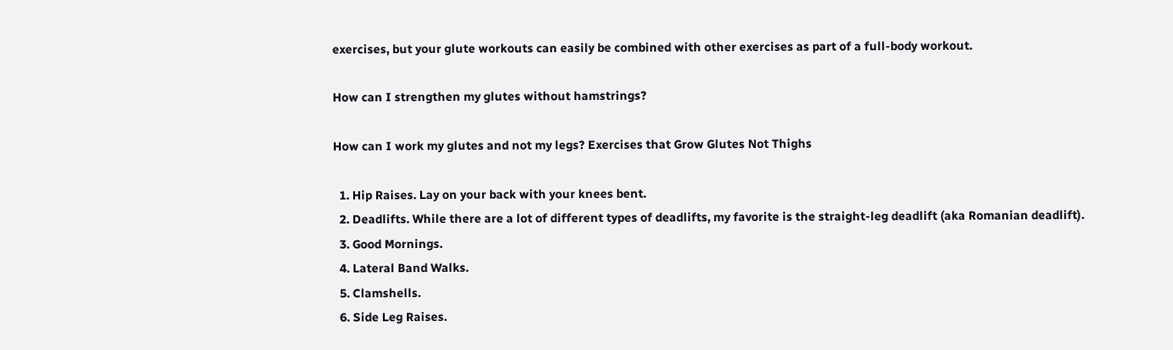exercises, but your glute workouts can easily be combined with other exercises as part of a full-body workout.

How can I strengthen my glutes without hamstrings?

How can I work my glutes and not my legs? Exercises that Grow Glutes Not Thighs

  1. Hip Raises. Lay on your back with your knees bent.
  2. Deadlifts. While there are a lot of different types of deadlifts, my favorite is the straight-leg deadlift (aka Romanian deadlift).
  3. Good Mornings.
  4. Lateral Band Walks.
  5. Clamshells.
  6. Side Leg Raises.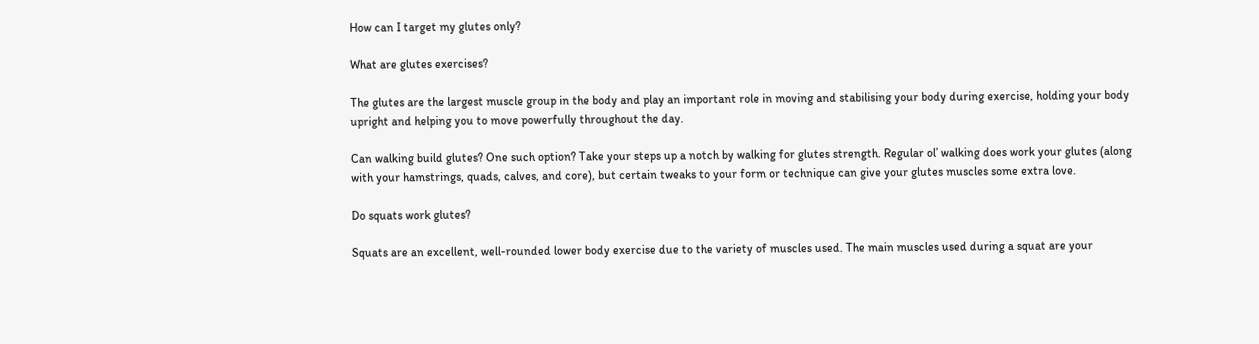How can I target my glutes only?

What are glutes exercises?

The glutes are the largest muscle group in the body and play an important role in moving and stabilising your body during exercise, holding your body upright and helping you to move powerfully throughout the day.

Can walking build glutes? One such option? Take your steps up a notch by walking for glutes strength. Regular ol’ walking does work your glutes (along with your hamstrings, quads, calves, and core), but certain tweaks to your form or technique can give your glutes muscles some extra love.

Do squats work glutes?

Squats are an excellent, well-rounded lower body exercise due to the variety of muscles used. The main muscles used during a squat are your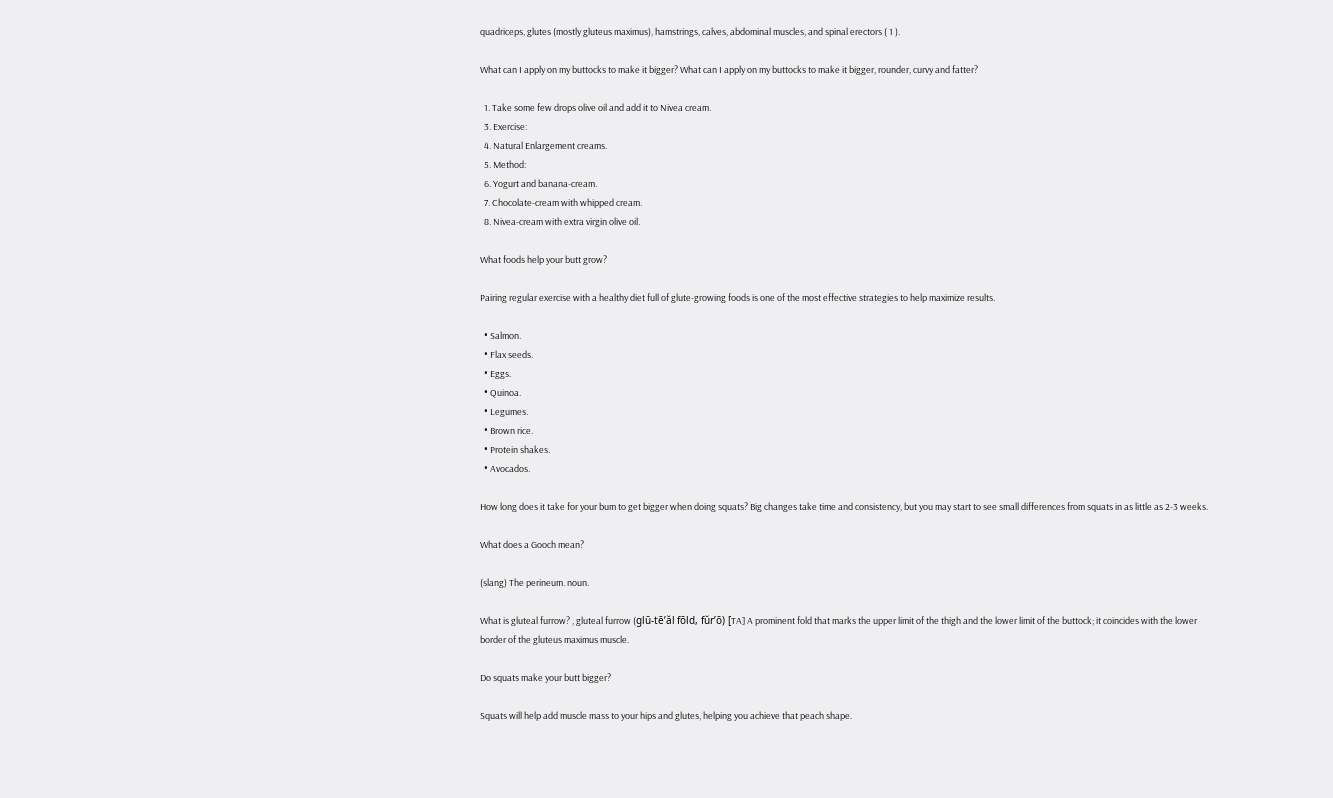quadriceps, glutes (mostly gluteus maximus), hamstrings, calves, abdominal muscles, and spinal erectors ( 1 ).

What can I apply on my buttocks to make it bigger? What can I apply on my buttocks to make it bigger, rounder, curvy and fatter?

  1. Take some few drops olive oil and add it to Nivea cream.
  3. Exercise:
  4. Natural Enlargement creams.
  5. Method:
  6. Yogurt and banana-cream.
  7. Chocolate-cream with whipped cream.
  8. Nivea-cream with extra virgin olive oil.

What foods help your butt grow?

Pairing regular exercise with a healthy diet full of glute-growing foods is one of the most effective strategies to help maximize results.

  • Salmon.
  • Flax seeds.
  • Eggs.
  • Quinoa.
  • Legumes.
  • Brown rice.
  • Protein shakes.
  • Avocados.

How long does it take for your bum to get bigger when doing squats? Big changes take time and consistency, but you may start to see small differences from squats in as little as 2-3 weeks.

What does a Gooch mean?

(slang) The perineum. noun.

What is gluteal furrow? , gluteal furrow (glū-tē’ăl fōld, fŭr’ō) [TA] A prominent fold that marks the upper limit of the thigh and the lower limit of the buttock; it coincides with the lower border of the gluteus maximus muscle.

Do squats make your butt bigger?

Squats will help add muscle mass to your hips and glutes, helping you achieve that peach shape.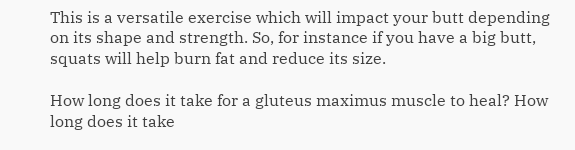This is a versatile exercise which will impact your butt depending on its shape and strength. So, for instance if you have a big butt, squats will help burn fat and reduce its size.

How long does it take for a gluteus maximus muscle to heal? How long does it take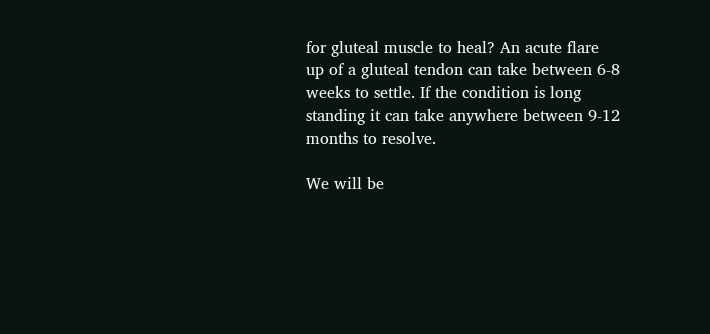for gluteal muscle to heal? An acute flare up of a gluteal tendon can take between 6-8 weeks to settle. If the condition is long standing it can take anywhere between 9-12 months to resolve.

We will be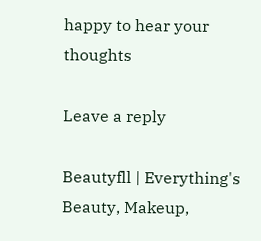happy to hear your thoughts

Leave a reply

Beautyfll | Everything's Beauty, Makeup,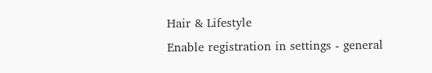Hair & Lifestyle
Enable registration in settings - general